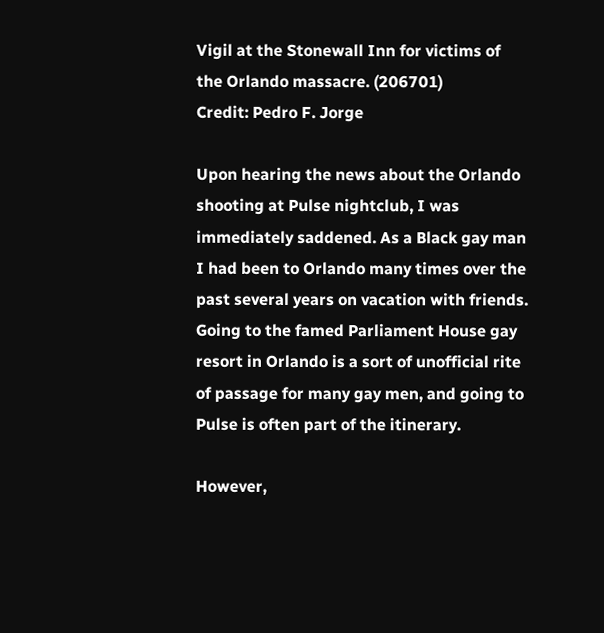Vigil at the Stonewall Inn for victims of the Orlando massacre. (206701)
Credit: Pedro F. Jorge

Upon hearing the news about the Orlando shooting at Pulse nightclub, I was immediately saddened. As a Black gay man I had been to Orlando many times over the past several years on vacation with friends. Going to the famed Parliament House gay resort in Orlando is a sort of unofficial rite of passage for many gay men, and going to Pulse is often part of the itinerary.

However,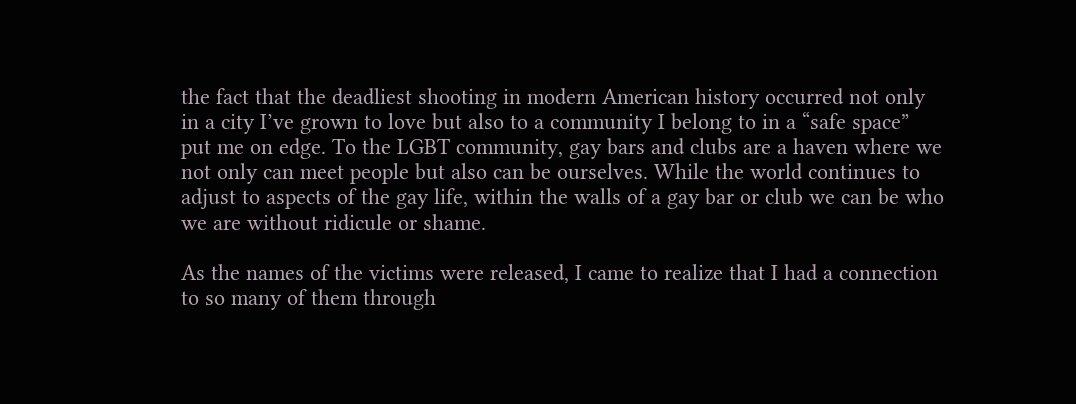the fact that the deadliest shooting in modern American history occurred not only in a city I’ve grown to love but also to a community I belong to in a “safe space” put me on edge. To the LGBT community, gay bars and clubs are a haven where we not only can meet people but also can be ourselves. While the world continues to adjust to aspects of the gay life, within the walls of a gay bar or club we can be who we are without ridicule or shame.

As the names of the victims were released, I came to realize that I had a connection to so many of them through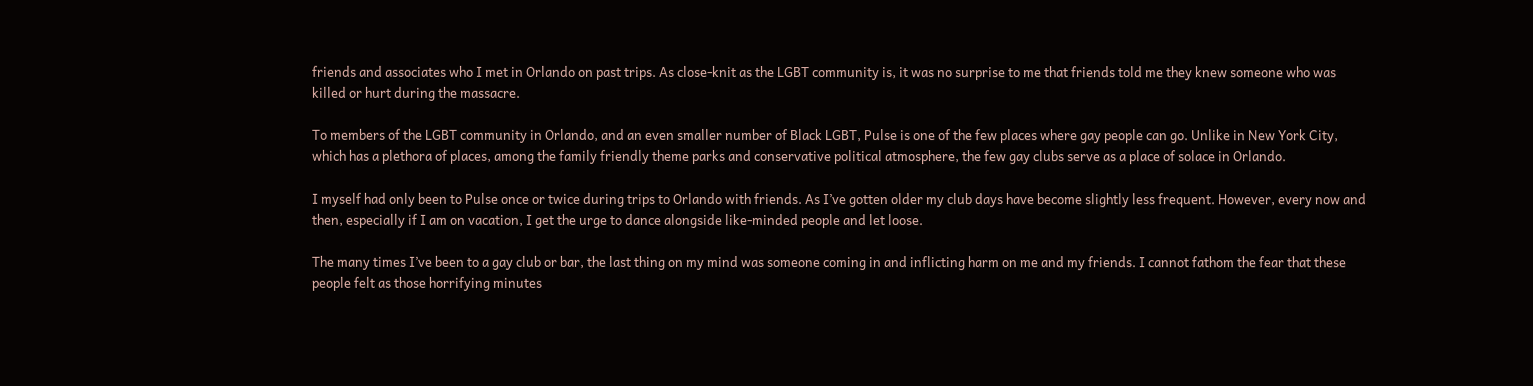friends and associates who I met in Orlando on past trips. As close-knit as the LGBT community is, it was no surprise to me that friends told me they knew someone who was killed or hurt during the massacre.

To members of the LGBT community in Orlando, and an even smaller number of Black LGBT, Pulse is one of the few places where gay people can go. Unlike in New York City, which has a plethora of places, among the family friendly theme parks and conservative political atmosphere, the few gay clubs serve as a place of solace in Orlando.

I myself had only been to Pulse once or twice during trips to Orlando with friends. As I’ve gotten older my club days have become slightly less frequent. However, every now and then, especially if I am on vacation, I get the urge to dance alongside like-minded people and let loose.

The many times I’ve been to a gay club or bar, the last thing on my mind was someone coming in and inflicting harm on me and my friends. I cannot fathom the fear that these people felt as those horrifying minutes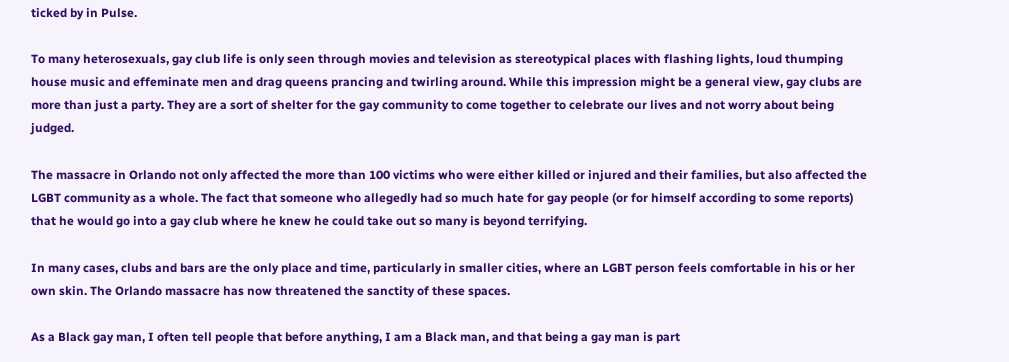ticked by in Pulse.

To many heterosexuals, gay club life is only seen through movies and television as stereotypical places with flashing lights, loud thumping house music and effeminate men and drag queens prancing and twirling around. While this impression might be a general view, gay clubs are more than just a party. They are a sort of shelter for the gay community to come together to celebrate our lives and not worry about being judged.

The massacre in Orlando not only affected the more than 100 victims who were either killed or injured and their families, but also affected the LGBT community as a whole. The fact that someone who allegedly had so much hate for gay people (or for himself according to some reports) that he would go into a gay club where he knew he could take out so many is beyond terrifying.

In many cases, clubs and bars are the only place and time, particularly in smaller cities, where an LGBT person feels comfortable in his or her own skin. The Orlando massacre has now threatened the sanctity of these spaces.

As a Black gay man, I often tell people that before anything, I am a Black man, and that being a gay man is part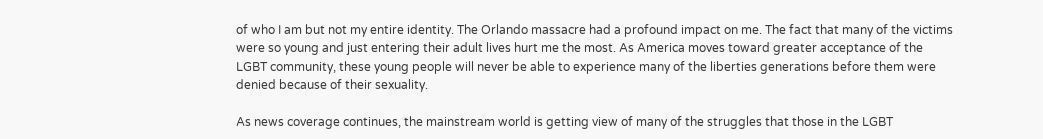of who I am but not my entire identity. The Orlando massacre had a profound impact on me. The fact that many of the victims were so young and just entering their adult lives hurt me the most. As America moves toward greater acceptance of the LGBT community, these young people will never be able to experience many of the liberties generations before them were denied because of their sexuality.

As news coverage continues, the mainstream world is getting view of many of the struggles that those in the LGBT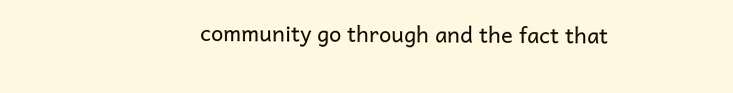community go through and the fact that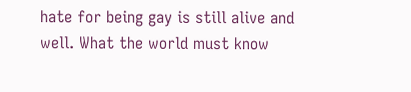hate for being gay is still alive and well. What the world must know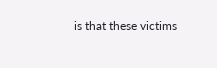is that these victims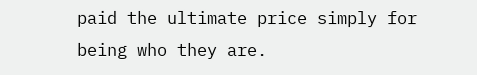paid the ultimate price simply for being who they are.